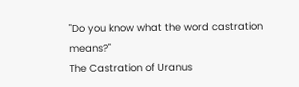"Do you know what the word castration means?"
The Castration of Uranus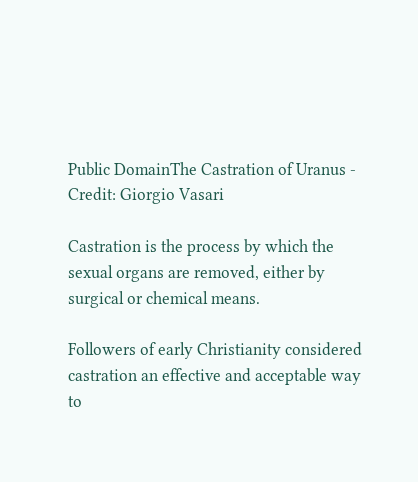Public DomainThe Castration of Uranus - Credit: Giorgio Vasari

Castration is the process by which the sexual organs are removed, either by surgical or chemical means.

Followers of early Christianity considered castration an effective and acceptable way to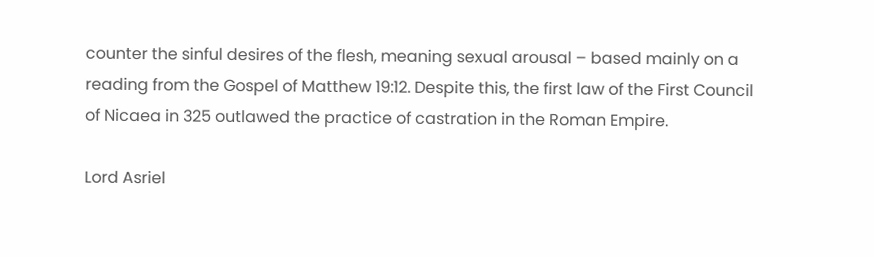counter the sinful desires of the flesh, meaning sexual arousal – based mainly on a reading from the Gospel of Matthew 19:12. Despite this, the first law of the First Council of Nicaea in 325 outlawed the practice of castration in the Roman Empire.

Lord Asriel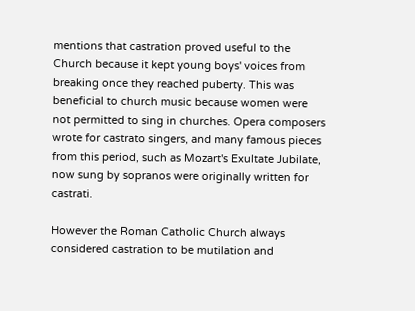mentions that castration proved useful to the Church because it kept young boys' voices from breaking once they reached puberty. This was beneficial to church music because women were not permitted to sing in churches. Opera composers wrote for castrato singers, and many famous pieces from this period, such as Mozart's Exultate Jubilate, now sung by sopranos were originally written for castrati.

However the Roman Catholic Church always considered castration to be mutilation and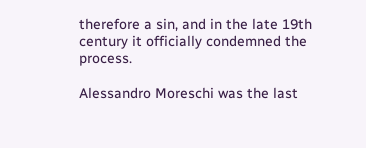therefore a sin, and in the late 19th century it officially condemned the process.

Alessandro Moreschi was the last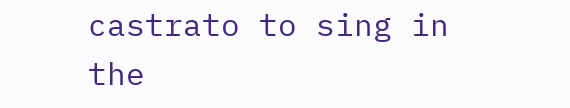castrato to sing in the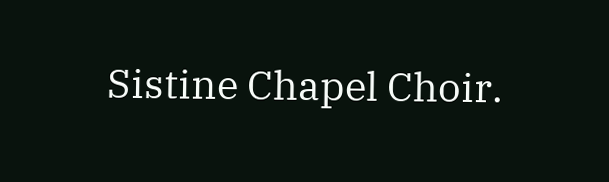Sistine Chapel Choir.